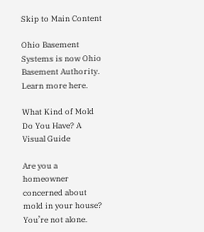Skip to Main Content

Ohio Basement Systems is now Ohio Basement Authority.  Learn more here.

What Kind of Mold Do You Have? A Visual Guide

Are you a homeowner concerned about mold in your house? You’re not alone.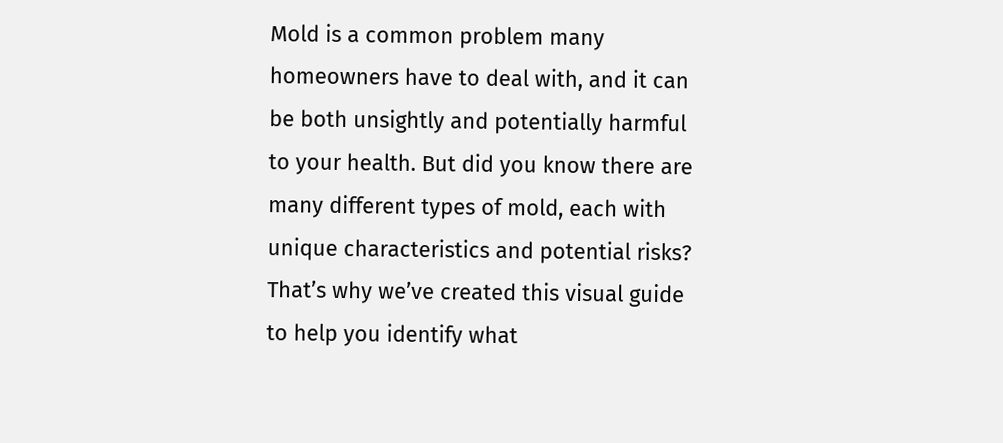Mold is a common problem many homeowners have to deal with, and it can be both unsightly and potentially harmful to your health. But did you know there are many different types of mold, each with unique characteristics and potential risks? That’s why we’ve created this visual guide to help you identify what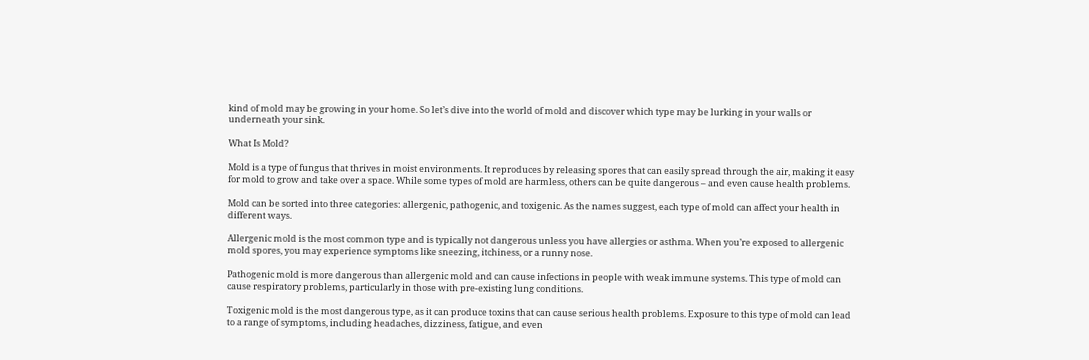kind of mold may be growing in your home. So let’s dive into the world of mold and discover which type may be lurking in your walls or underneath your sink.

What Is Mold?

Mold is a type of fungus that thrives in moist environments. It reproduces by releasing spores that can easily spread through the air, making it easy for mold to grow and take over a space. While some types of mold are harmless, others can be quite dangerous – and even cause health problems.

Mold can be sorted into three categories: allergenic, pathogenic, and toxigenic. As the names suggest, each type of mold can affect your health in different ways.

Allergenic mold is the most common type and is typically not dangerous unless you have allergies or asthma. When you’re exposed to allergenic mold spores, you may experience symptoms like sneezing, itchiness, or a runny nose.

Pathogenic mold is more dangerous than allergenic mold and can cause infections in people with weak immune systems. This type of mold can cause respiratory problems, particularly in those with pre-existing lung conditions.

Toxigenic mold is the most dangerous type, as it can produce toxins that can cause serious health problems. Exposure to this type of mold can lead to a range of symptoms, including headaches, dizziness, fatigue, and even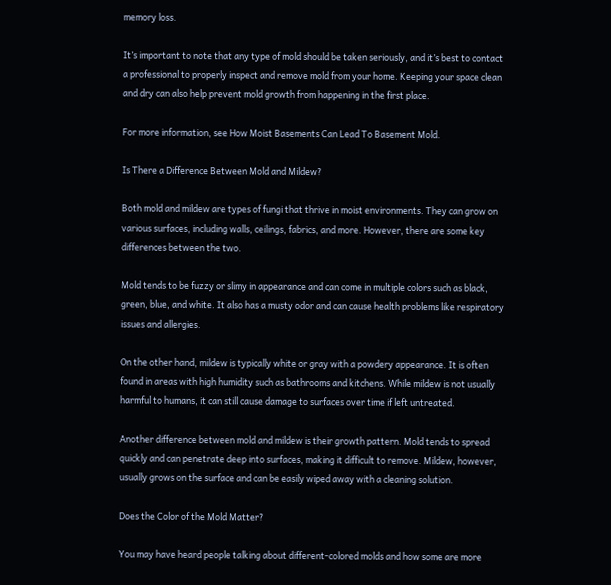memory loss.

It’s important to note that any type of mold should be taken seriously, and it’s best to contact a professional to properly inspect and remove mold from your home. Keeping your space clean and dry can also help prevent mold growth from happening in the first place.

For more information, see How Moist Basements Can Lead To Basement Mold.

Is There a Difference Between Mold and Mildew?

Both mold and mildew are types of fungi that thrive in moist environments. They can grow on various surfaces, including walls, ceilings, fabrics, and more. However, there are some key differences between the two.

Mold tends to be fuzzy or slimy in appearance and can come in multiple colors such as black, green, blue, and white. It also has a musty odor and can cause health problems like respiratory issues and allergies.

On the other hand, mildew is typically white or gray with a powdery appearance. It is often found in areas with high humidity such as bathrooms and kitchens. While mildew is not usually harmful to humans, it can still cause damage to surfaces over time if left untreated.

Another difference between mold and mildew is their growth pattern. Mold tends to spread quickly and can penetrate deep into surfaces, making it difficult to remove. Mildew, however, usually grows on the surface and can be easily wiped away with a cleaning solution.

Does the Color of the Mold Matter?

You may have heard people talking about different-colored molds and how some are more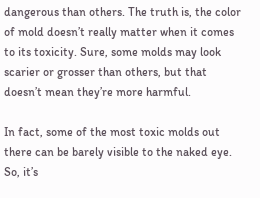dangerous than others. The truth is, the color of mold doesn’t really matter when it comes to its toxicity. Sure, some molds may look scarier or grosser than others, but that doesn’t mean they’re more harmful.

In fact, some of the most toxic molds out there can be barely visible to the naked eye. So, it’s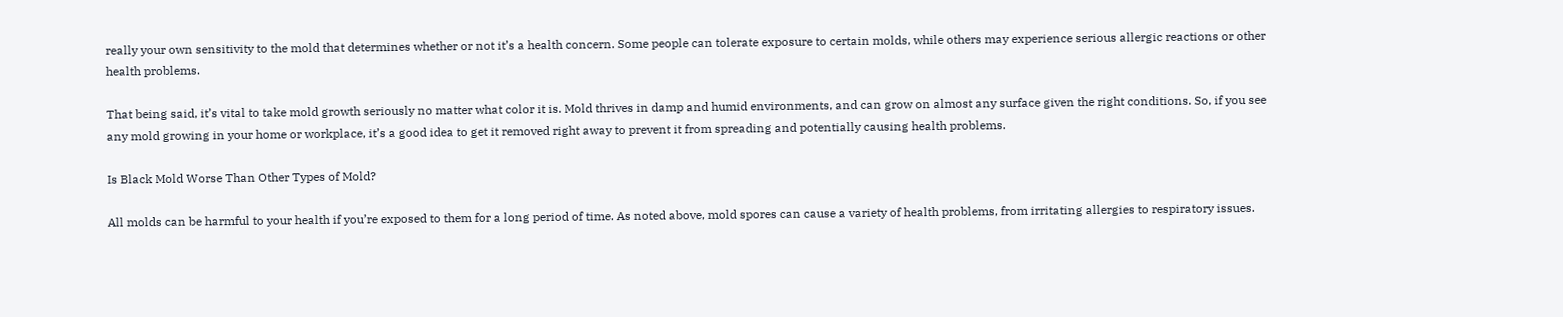really your own sensitivity to the mold that determines whether or not it’s a health concern. Some people can tolerate exposure to certain molds, while others may experience serious allergic reactions or other health problems.

That being said, it’s vital to take mold growth seriously no matter what color it is. Mold thrives in damp and humid environments, and can grow on almost any surface given the right conditions. So, if you see any mold growing in your home or workplace, it’s a good idea to get it removed right away to prevent it from spreading and potentially causing health problems.

Is Black Mold Worse Than Other Types of Mold?

All molds can be harmful to your health if you’re exposed to them for a long period of time. As noted above, mold spores can cause a variety of health problems, from irritating allergies to respiratory issues.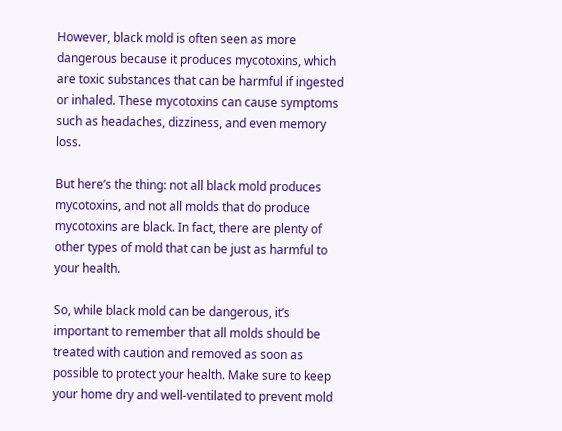However, black mold is often seen as more dangerous because it produces mycotoxins, which are toxic substances that can be harmful if ingested or inhaled. These mycotoxins can cause symptoms such as headaches, dizziness, and even memory loss.

But here’s the thing: not all black mold produces mycotoxins, and not all molds that do produce mycotoxins are black. In fact, there are plenty of other types of mold that can be just as harmful to your health.

So, while black mold can be dangerous, it’s important to remember that all molds should be treated with caution and removed as soon as possible to protect your health. Make sure to keep your home dry and well-ventilated to prevent mold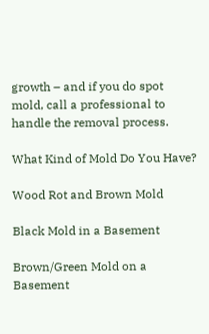growth – and if you do spot mold, call a professional to handle the removal process.

What Kind of Mold Do You Have?

Wood Rot and Brown Mold

Black Mold in a Basement

Brown/Green Mold on a Basement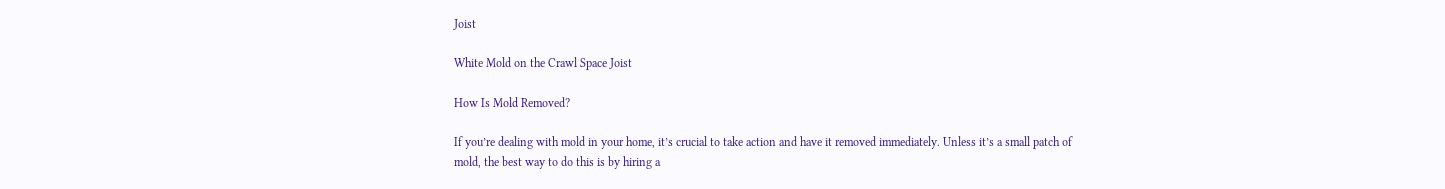Joist

White Mold on the Crawl Space Joist

How Is Mold Removed?

If you’re dealing with mold in your home, it’s crucial to take action and have it removed immediately. Unless it’s a small patch of mold, the best way to do this is by hiring a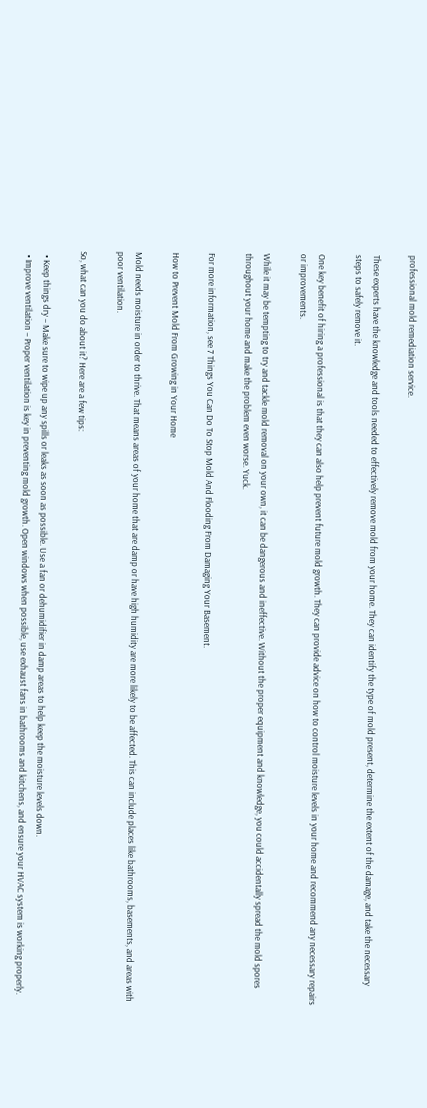professional mold remediation service.

These experts have the knowledge and tools needed to effectively remove mold from your home. They can identify the type of mold present, determine the extent of the damage, and take the necessary steps to safely remove it.

One key benefit of hiring a professional is that they can also help prevent future mold growth. They can provide advice on how to control moisture levels in your home and recommend any necessary repairs or improvements.

While it may be tempting to try and tackle mold removal on your own, it can be dangerous and ineffective. Without the proper equipment and knowledge, you could accidentally spread the mold spores throughout your home and make the problem even worse. Yuck.

For more information, see 7 Things You Can Do To Stop Mold And Flooding From Damaging Your Basement.

How to Prevent Mold From Growing in Your Home

Mold needs moisture in order to thrive. That means areas of your home that are damp or have high humidity are more likely to be affected. This can include places like bathrooms, basements, and areas with poor ventilation.

So, what can you do about it? Here are a few tips:

  • Keep things dry – Make sure to wipe up any spills or leaks as soon as possible. Use a fan or dehumidifier in damp areas to help keep the moisture levels down.
  • Improve ventilation – Proper ventilation is key in preventing mold growth. Open windows when possible, use exhaust fans in bathrooms and kitchens, and ensure your HVAC system is working properly.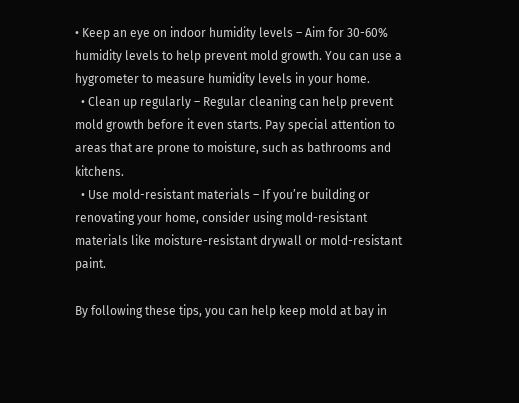• Keep an eye on indoor humidity levels – Aim for 30-60% humidity levels to help prevent mold growth. You can use a hygrometer to measure humidity levels in your home.
  • Clean up regularly – Regular cleaning can help prevent mold growth before it even starts. Pay special attention to areas that are prone to moisture, such as bathrooms and kitchens.
  • Use mold-resistant materials – If you’re building or renovating your home, consider using mold-resistant materials like moisture-resistant drywall or mold-resistant paint.

By following these tips, you can help keep mold at bay in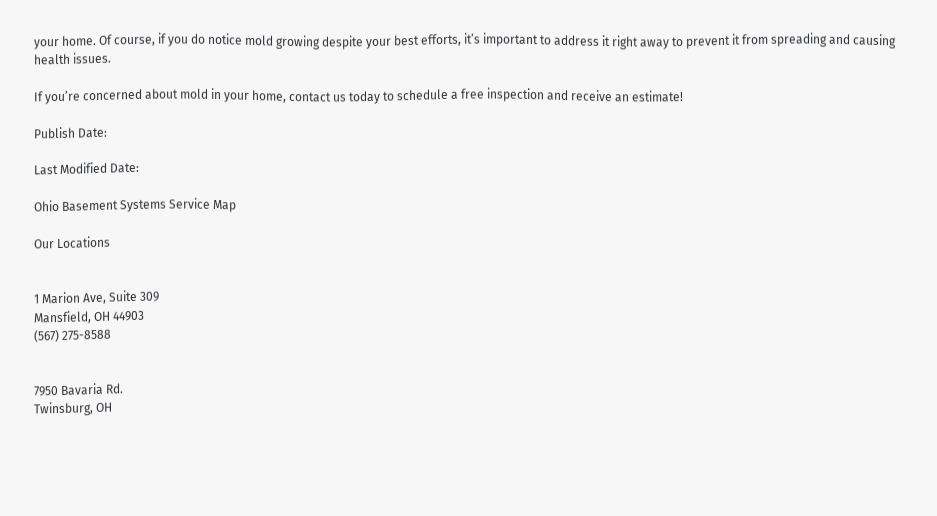your home. Of course, if you do notice mold growing despite your best efforts, it’s important to address it right away to prevent it from spreading and causing health issues.

If you’re concerned about mold in your home, contact us today to schedule a free inspection and receive an estimate!

Publish Date:

Last Modified Date:

Ohio Basement Systems Service Map

Our Locations


1 Marion Ave, Suite 309
Mansfield, OH 44903
(567) 275-8588


7950 Bavaria Rd.
Twinsburg, OH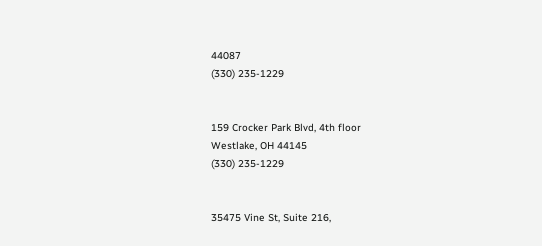44087
(330) 235-1229


159 Crocker Park Blvd, 4th floor
Westlake, OH 44145
(330) 235-1229


35475 Vine St, Suite 216,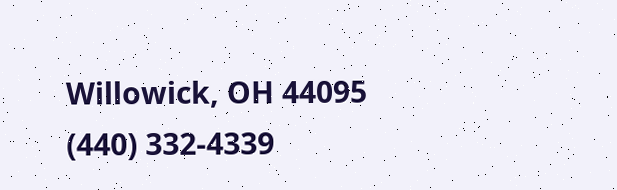Willowick, OH 44095
(440) 332-4339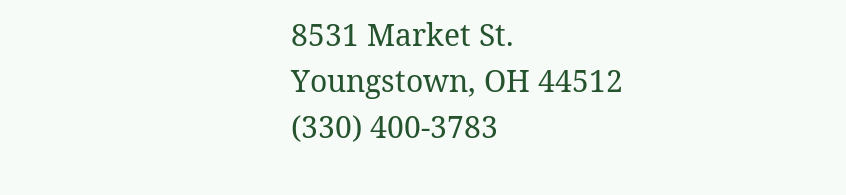8531 Market St.
Youngstown, OH 44512
(330) 400-3783